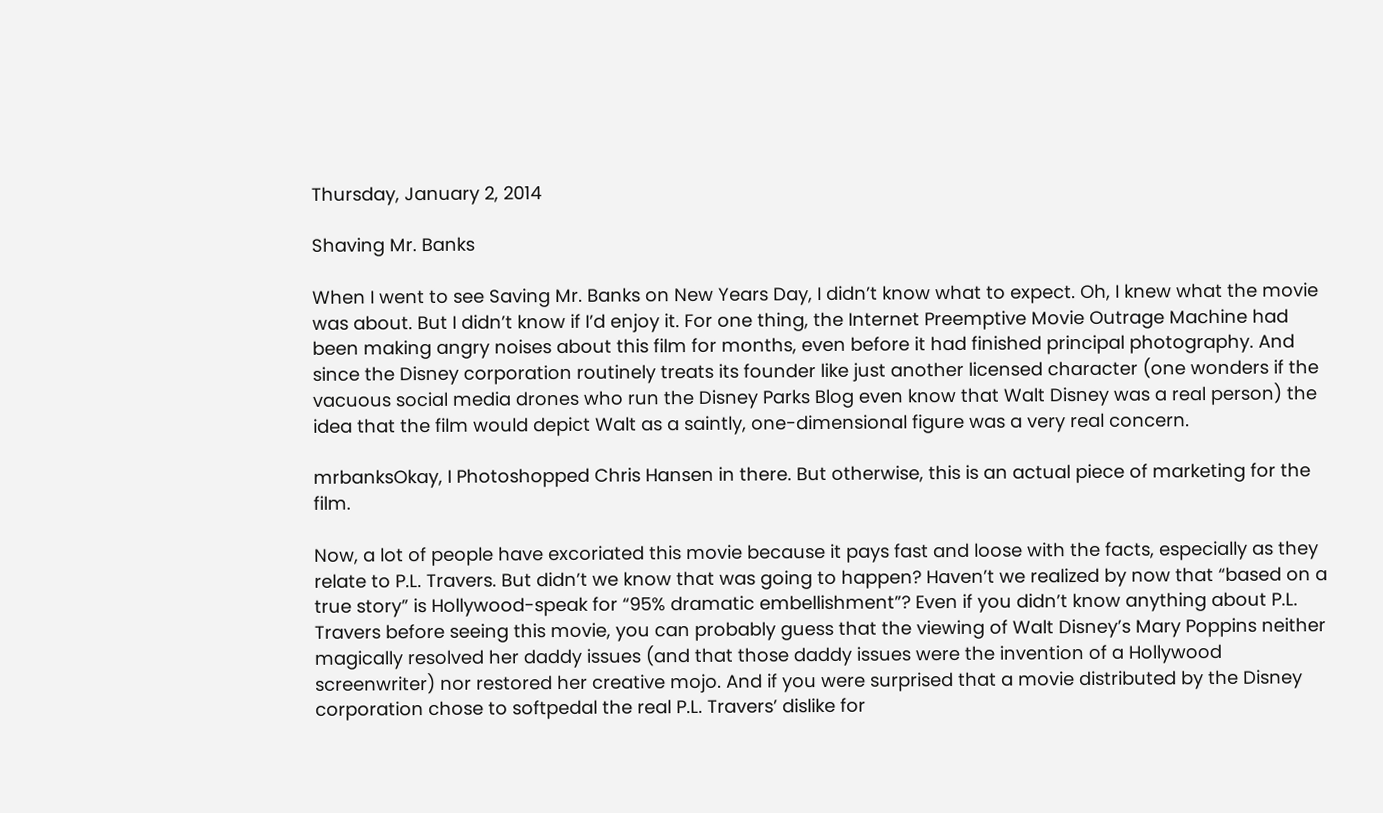Thursday, January 2, 2014

Shaving Mr. Banks

When I went to see Saving Mr. Banks on New Years Day, I didn’t know what to expect. Oh, I knew what the movie was about. But I didn’t know if I’d enjoy it. For one thing, the Internet Preemptive Movie Outrage Machine had been making angry noises about this film for months, even before it had finished principal photography. And since the Disney corporation routinely treats its founder like just another licensed character (one wonders if the vacuous social media drones who run the Disney Parks Blog even know that Walt Disney was a real person) the idea that the film would depict Walt as a saintly, one-dimensional figure was a very real concern.

mrbanksOkay, I Photoshopped Chris Hansen in there. But otherwise, this is an actual piece of marketing for the film.

Now, a lot of people have excoriated this movie because it pays fast and loose with the facts, especially as they relate to P.L. Travers. But didn’t we know that was going to happen? Haven’t we realized by now that “based on a true story” is Hollywood-speak for “95% dramatic embellishment”? Even if you didn’t know anything about P.L. Travers before seeing this movie, you can probably guess that the viewing of Walt Disney’s Mary Poppins neither magically resolved her daddy issues (and that those daddy issues were the invention of a Hollywood screenwriter) nor restored her creative mojo. And if you were surprised that a movie distributed by the Disney corporation chose to softpedal the real P.L. Travers’ dislike for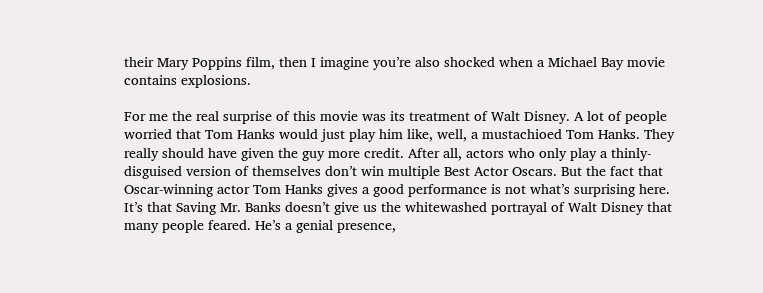their Mary Poppins film, then I imagine you’re also shocked when a Michael Bay movie contains explosions.

For me the real surprise of this movie was its treatment of Walt Disney. A lot of people worried that Tom Hanks would just play him like, well, a mustachioed Tom Hanks. They really should have given the guy more credit. After all, actors who only play a thinly-disguised version of themselves don’t win multiple Best Actor Oscars. But the fact that Oscar-winning actor Tom Hanks gives a good performance is not what’s surprising here. It’s that Saving Mr. Banks doesn’t give us the whitewashed portrayal of Walt Disney that many people feared. He’s a genial presence,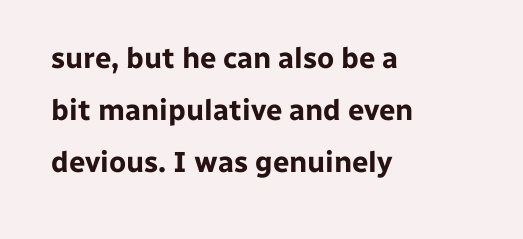sure, but he can also be a bit manipulative and even devious. I was genuinely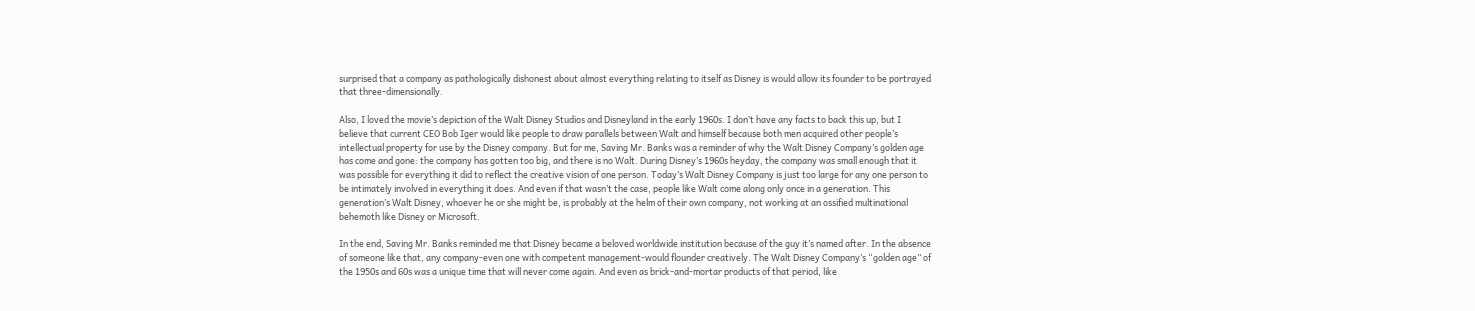surprised that a company as pathologically dishonest about almost everything relating to itself as Disney is would allow its founder to be portrayed that three-dimensionally.

Also, I loved the movie’s depiction of the Walt Disney Studios and Disneyland in the early 1960s. I don’t have any facts to back this up, but I believe that current CEO Bob Iger would like people to draw parallels between Walt and himself because both men acquired other people’s intellectual property for use by the Disney company. But for me, Saving Mr. Banks was a reminder of why the Walt Disney Company’s golden age has come and gone: the company has gotten too big, and there is no Walt. During Disney’s 1960s heyday, the company was small enough that it was possible for everything it did to reflect the creative vision of one person. Today’s Walt Disney Company is just too large for any one person to be intimately involved in everything it does. And even if that wasn’t the case, people like Walt come along only once in a generation. This generation’s Walt Disney, whoever he or she might be, is probably at the helm of their own company, not working at an ossified multinational behemoth like Disney or Microsoft.

In the end, Saving Mr. Banks reminded me that Disney became a beloved worldwide institution because of the guy it’s named after. In the absence of someone like that, any company-even one with competent management-would flounder creatively. The Walt Disney Company’s “golden age” of the 1950s and 60s was a unique time that will never come again. And even as brick-and-mortar products of that period, like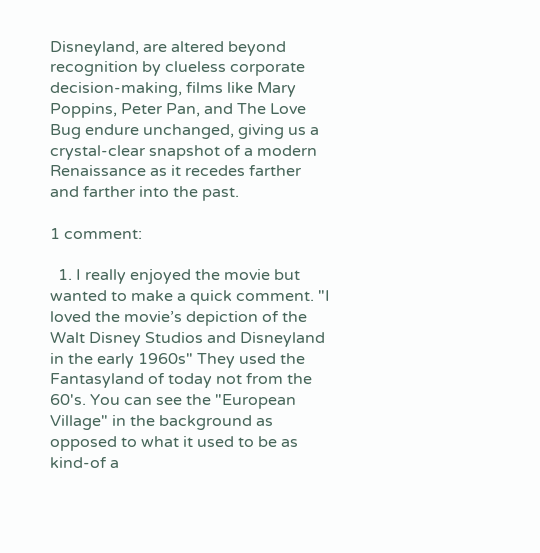Disneyland, are altered beyond recognition by clueless corporate decision-making, films like Mary Poppins, Peter Pan, and The Love Bug endure unchanged, giving us a crystal-clear snapshot of a modern Renaissance as it recedes farther and farther into the past.

1 comment:

  1. I really enjoyed the movie but wanted to make a quick comment. "I loved the movie’s depiction of the Walt Disney Studios and Disneyland in the early 1960s" They used the Fantasyland of today not from the 60's. You can see the "European Village" in the background as opposed to what it used to be as kind-of a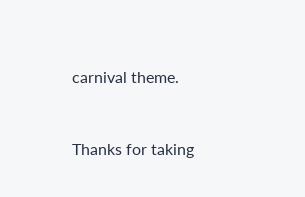carnival theme.


Thanks for taking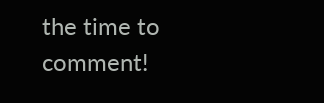the time to comment!